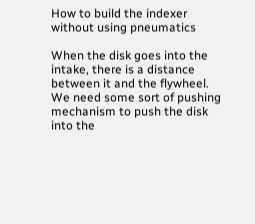How to build the indexer without using pneumatics

When the disk goes into the intake, there is a distance between it and the flywheel. We need some sort of pushing mechanism to push the disk into the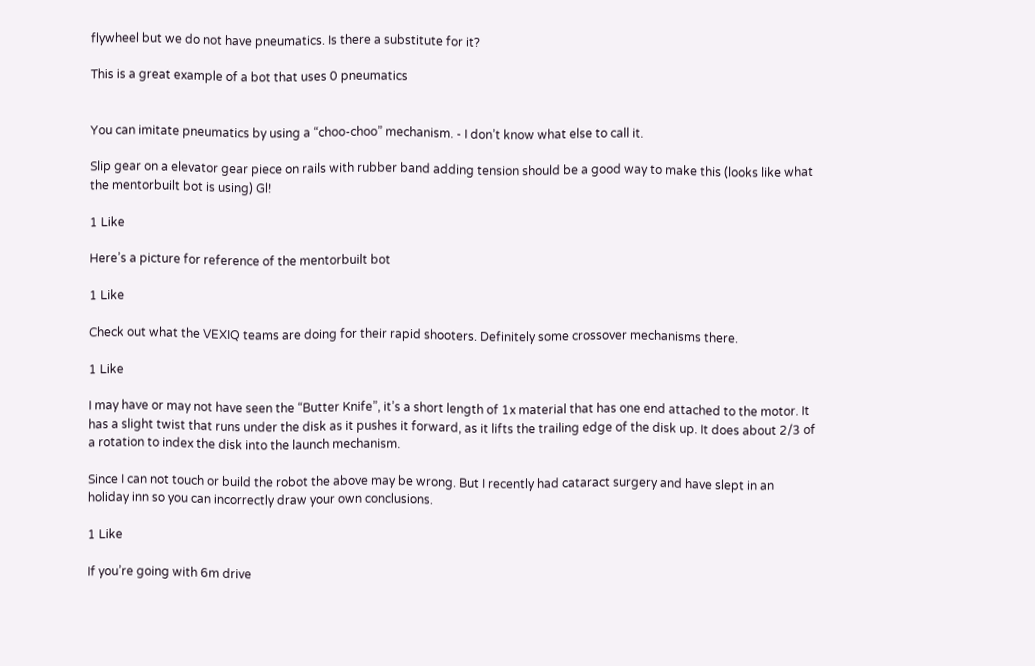flywheel but we do not have pneumatics. Is there a substitute for it?

This is a great example of a bot that uses 0 pneumatics


You can imitate pneumatics by using a “choo-choo” mechanism. - I don’t know what else to call it.

Slip gear on a elevator gear piece on rails with rubber band adding tension should be a good way to make this (looks like what the mentorbuilt bot is using) Gl!

1 Like

Here’s a picture for reference of the mentorbuilt bot

1 Like

Check out what the VEXIQ teams are doing for their rapid shooters. Definitely some crossover mechanisms there.

1 Like

I may have or may not have seen the “Butter Knife”, it’s a short length of 1x material that has one end attached to the motor. It has a slight twist that runs under the disk as it pushes it forward, as it lifts the trailing edge of the disk up. It does about 2/3 of a rotation to index the disk into the launch mechanism.

Since I can not touch or build the robot the above may be wrong. But I recently had cataract surgery and have slept in an holiday inn so you can incorrectly draw your own conclusions.

1 Like

If you’re going with 6m drive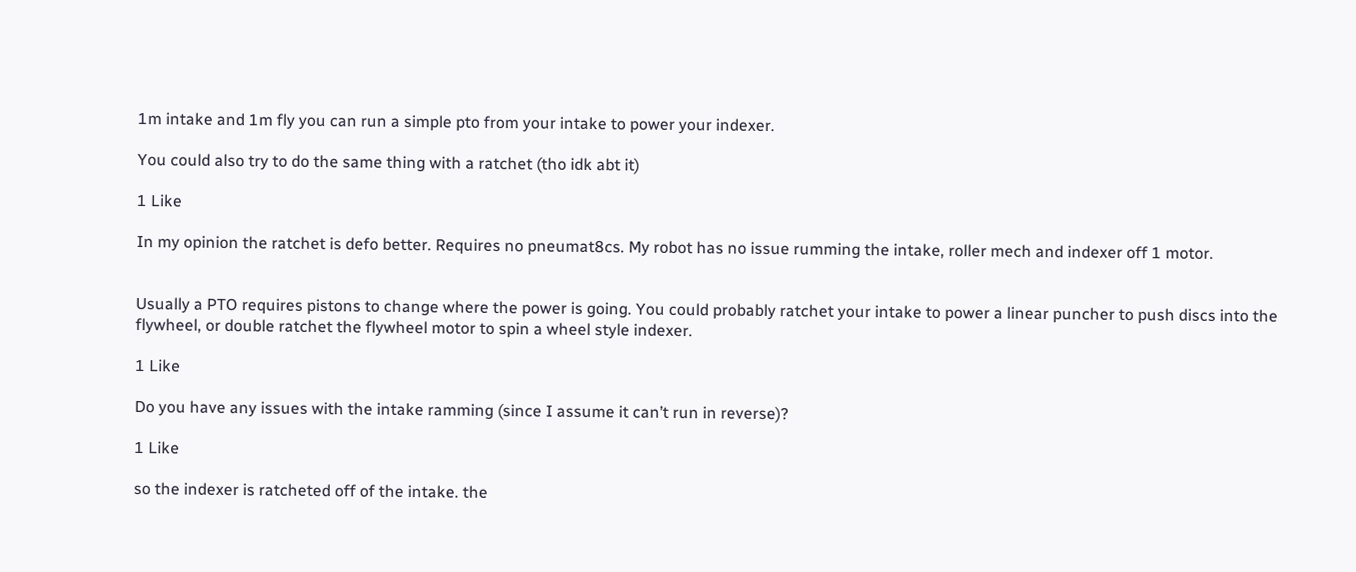1m intake and 1m fly you can run a simple pto from your intake to power your indexer.

You could also try to do the same thing with a ratchet (tho idk abt it)

1 Like

In my opinion the ratchet is defo better. Requires no pneumat8cs. My robot has no issue rumming the intake, roller mech and indexer off 1 motor.


Usually a PTO requires pistons to change where the power is going. You could probably ratchet your intake to power a linear puncher to push discs into the flywheel, or double ratchet the flywheel motor to spin a wheel style indexer.

1 Like

Do you have any issues with the intake ramming (since I assume it can’t run in reverse)?

1 Like

so the indexer is ratcheted off of the intake. the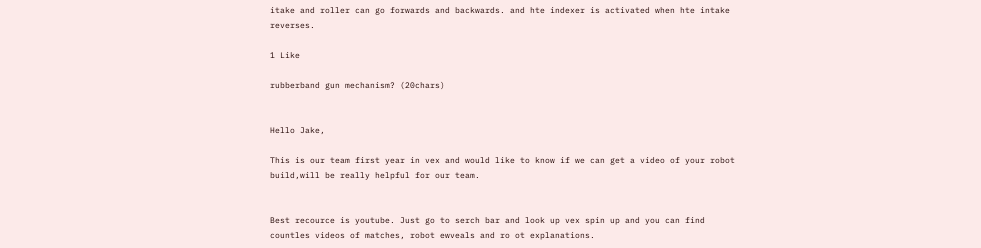itake and roller can go forwards and backwards. and hte indexer is activated when hte intake reverses.

1 Like

rubberband gun mechanism? (20chars)


Hello Jake,

This is our team first year in vex and would like to know if we can get a video of your robot build,will be really helpful for our team.


Best recource is youtube. Just go to serch bar and look up vex spin up and you can find countles videos of matches, robot ewveals and ro ot explanations.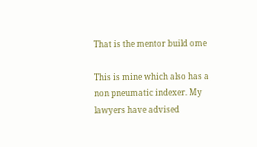That is the mentor build ome

This is mine which also has a non pneumatic indexer. My lawyers have advised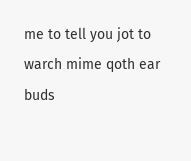me to tell you jot to warch mime qoth ear buds